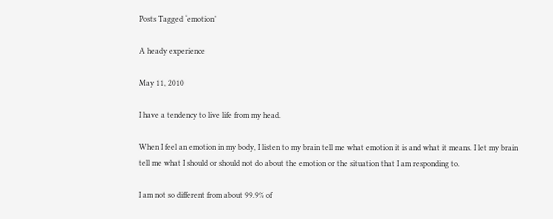Posts Tagged ‘emotion’

A heady experience

May 11, 2010

I have a tendency to live life from my head.

When I feel an emotion in my body, I listen to my brain tell me what emotion it is and what it means. I let my brain tell me what I should or should not do about the emotion or the situation that I am responding to.

I am not so different from about 99.9% of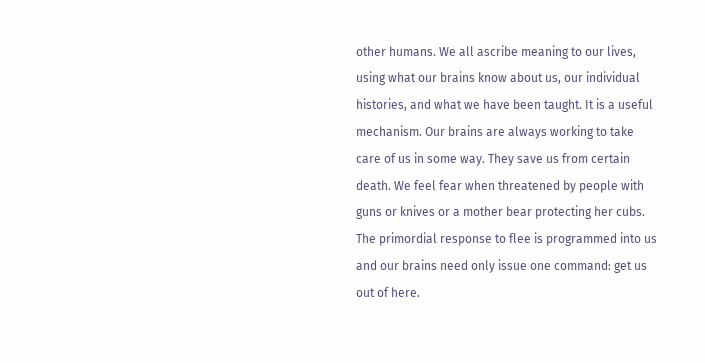other humans. We all ascribe meaning to our lives, using what our brains know about us, our individual histories, and what we have been taught. It is a useful mechanism. Our brains are always working to take care of us in some way. They save us from certain death. We feel fear when threatened by people with guns or knives or a mother bear protecting her cubs. The primordial response to flee is programmed into us and our brains need only issue one command: get us out of here.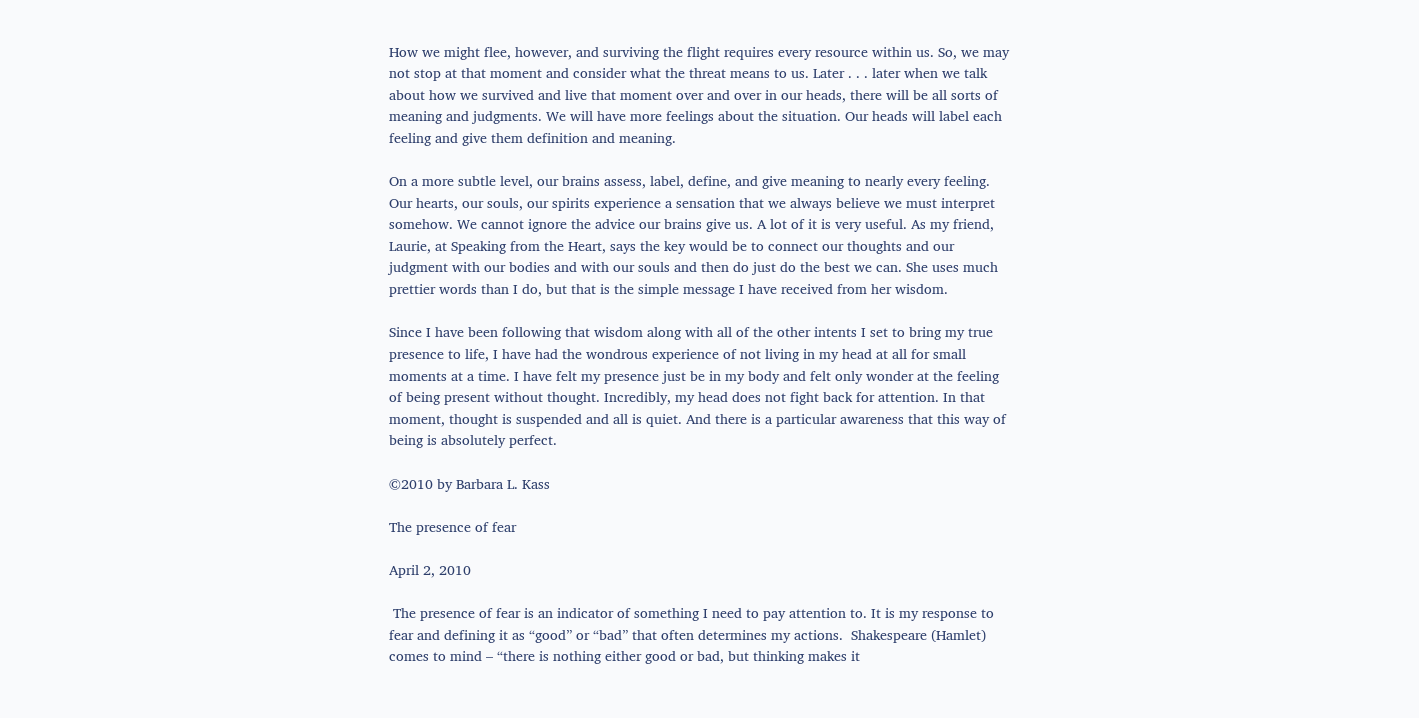How we might flee, however, and surviving the flight requires every resource within us. So, we may not stop at that moment and consider what the threat means to us. Later . . . later when we talk about how we survived and live that moment over and over in our heads, there will be all sorts of meaning and judgments. We will have more feelings about the situation. Our heads will label each feeling and give them definition and meaning.

On a more subtle level, our brains assess, label, define, and give meaning to nearly every feeling. Our hearts, our souls, our spirits experience a sensation that we always believe we must interpret somehow. We cannot ignore the advice our brains give us. A lot of it is very useful. As my friend, Laurie, at Speaking from the Heart, says the key would be to connect our thoughts and our judgment with our bodies and with our souls and then do just do the best we can. She uses much prettier words than I do, but that is the simple message I have received from her wisdom.

Since I have been following that wisdom along with all of the other intents I set to bring my true presence to life, I have had the wondrous experience of not living in my head at all for small moments at a time. I have felt my presence just be in my body and felt only wonder at the feeling of being present without thought. Incredibly, my head does not fight back for attention. In that moment, thought is suspended and all is quiet. And there is a particular awareness that this way of being is absolutely perfect.

©2010 by Barbara L. Kass

The presence of fear

April 2, 2010

 The presence of fear is an indicator of something I need to pay attention to. It is my response to fear and defining it as “good” or “bad” that often determines my actions.  Shakespeare (Hamlet) comes to mind – “there is nothing either good or bad, but thinking makes it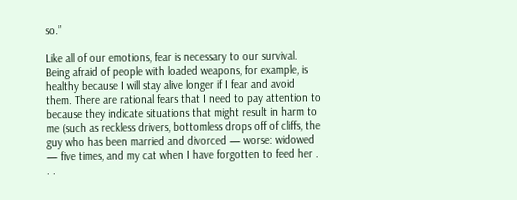so.”

Like all of our emotions, fear is necessary to our survival. Being afraid of people with loaded weapons, for example, is healthy because I will stay alive longer if I fear and avoid them. There are rational fears that I need to pay attention to because they indicate situations that might result in harm to me (such as reckless drivers, bottomless drops off of cliffs, the guy who has been married and divorced — worse: widowed — five times, and my cat when I have forgotten to feed her . . .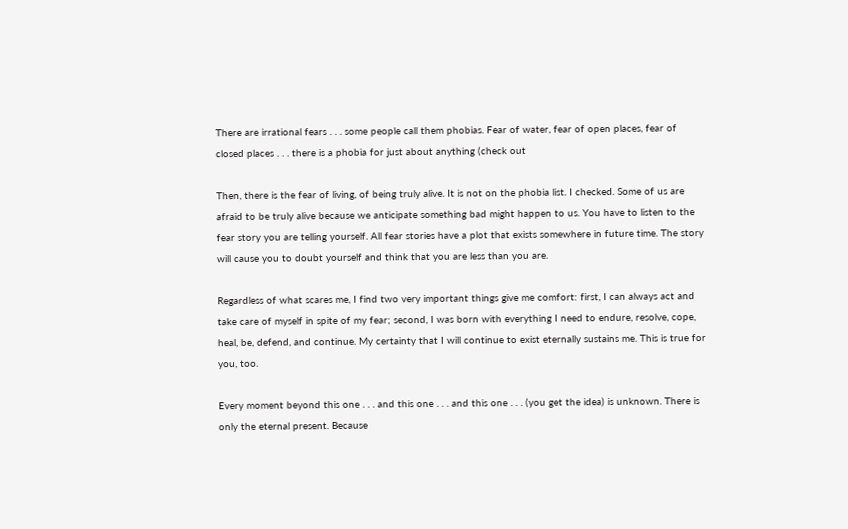There are irrational fears . . . some people call them phobias. Fear of water, fear of open places, fear of closed places . . . there is a phobia for just about anything (check out

Then, there is the fear of living, of being truly alive. It is not on the phobia list. I checked. Some of us are afraid to be truly alive because we anticipate something bad might happen to us. You have to listen to the fear story you are telling yourself. All fear stories have a plot that exists somewhere in future time. The story will cause you to doubt yourself and think that you are less than you are.

Regardless of what scares me, I find two very important things give me comfort: first, I can always act and take care of myself in spite of my fear; second, I was born with everything I need to endure, resolve, cope, heal, be, defend, and continue. My certainty that I will continue to exist eternally sustains me. This is true for you, too.

Every moment beyond this one . . . and this one . . . and this one . . . (you get the idea) is unknown. There is only the eternal present. Because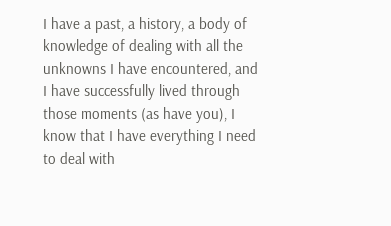I have a past, a history, a body of knowledge of dealing with all the unknowns I have encountered, and I have successfully lived through those moments (as have you), I know that I have everything I need to deal with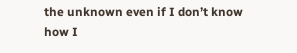the unknown even if I don’t know how I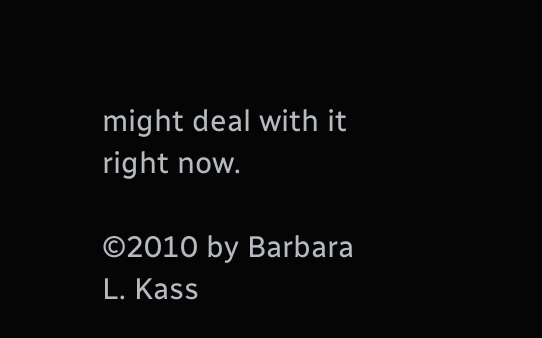might deal with it right now.

©2010 by Barbara L. Kass